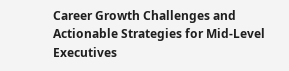Career Growth Challenges and Actionable Strategies for Mid-Level Executives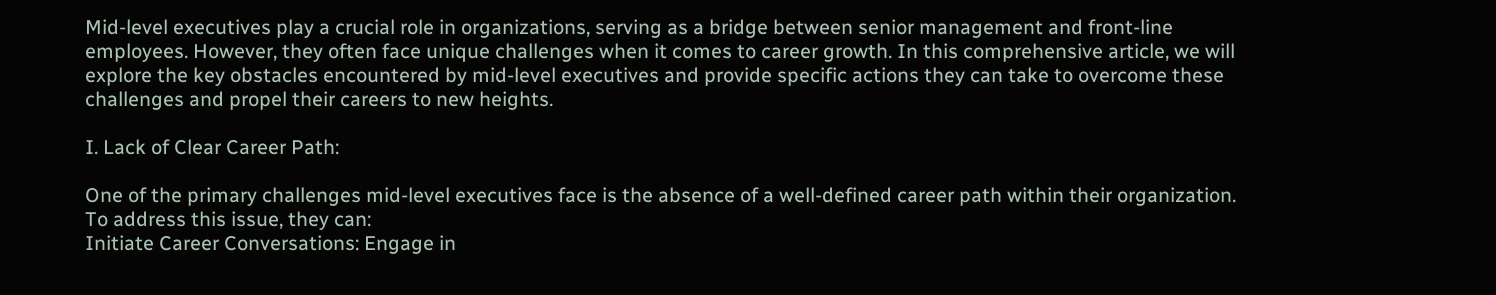Mid-level executives play a crucial role in organizations, serving as a bridge between senior management and front-line employees. However, they often face unique challenges when it comes to career growth. In this comprehensive article, we will explore the key obstacles encountered by mid-level executives and provide specific actions they can take to overcome these challenges and propel their careers to new heights.

I. Lack of Clear Career Path:

One of the primary challenges mid-level executives face is the absence of a well-defined career path within their organization. To address this issue, they can:
Initiate Career Conversations: Engage in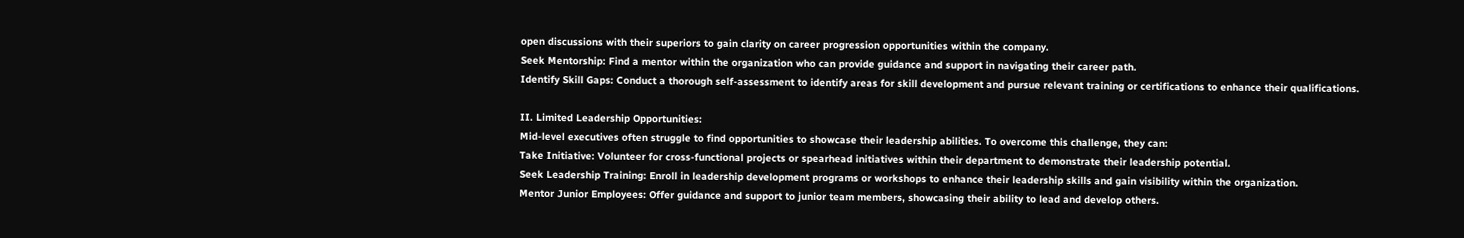open discussions with their superiors to gain clarity on career progression opportunities within the company.
Seek Mentorship: Find a mentor within the organization who can provide guidance and support in navigating their career path.
Identify Skill Gaps: Conduct a thorough self-assessment to identify areas for skill development and pursue relevant training or certifications to enhance their qualifications.

II. Limited Leadership Opportunities:
Mid-level executives often struggle to find opportunities to showcase their leadership abilities. To overcome this challenge, they can:
Take Initiative: Volunteer for cross-functional projects or spearhead initiatives within their department to demonstrate their leadership potential.
Seek Leadership Training: Enroll in leadership development programs or workshops to enhance their leadership skills and gain visibility within the organization.
Mentor Junior Employees: Offer guidance and support to junior team members, showcasing their ability to lead and develop others.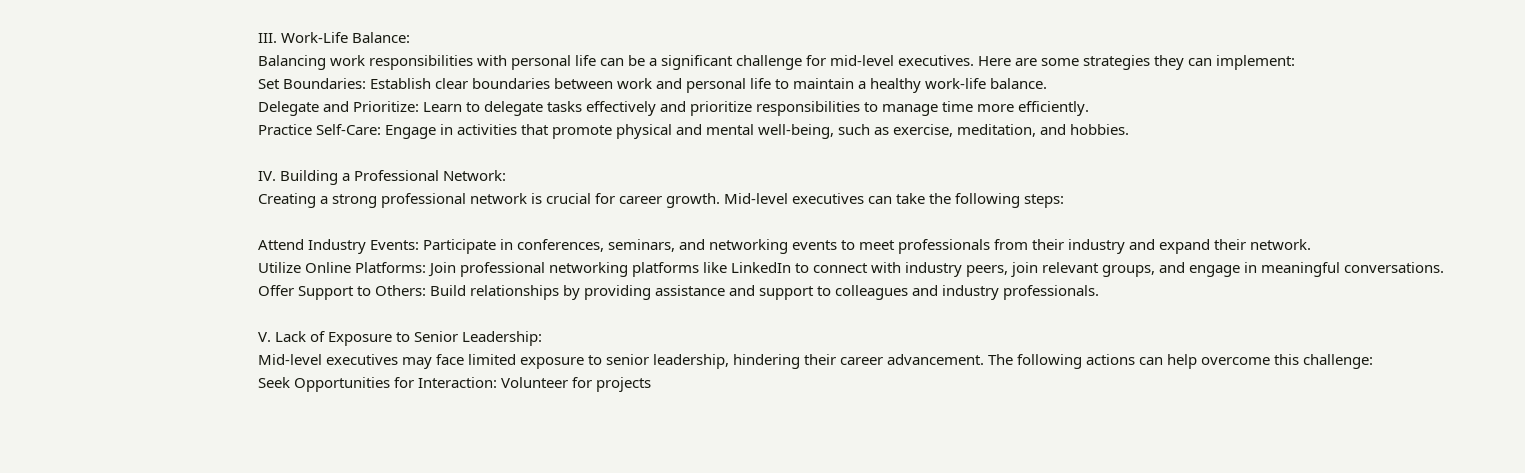III. Work-Life Balance:
Balancing work responsibilities with personal life can be a significant challenge for mid-level executives. Here are some strategies they can implement:
Set Boundaries: Establish clear boundaries between work and personal life to maintain a healthy work-life balance.
Delegate and Prioritize: Learn to delegate tasks effectively and prioritize responsibilities to manage time more efficiently.
Practice Self-Care: Engage in activities that promote physical and mental well-being, such as exercise, meditation, and hobbies.

IV. Building a Professional Network:
Creating a strong professional network is crucial for career growth. Mid-level executives can take the following steps:

Attend Industry Events: Participate in conferences, seminars, and networking events to meet professionals from their industry and expand their network.
Utilize Online Platforms: Join professional networking platforms like LinkedIn to connect with industry peers, join relevant groups, and engage in meaningful conversations.
Offer Support to Others: Build relationships by providing assistance and support to colleagues and industry professionals.

V. Lack of Exposure to Senior Leadership:
Mid-level executives may face limited exposure to senior leadership, hindering their career advancement. The following actions can help overcome this challenge:
Seek Opportunities for Interaction: Volunteer for projects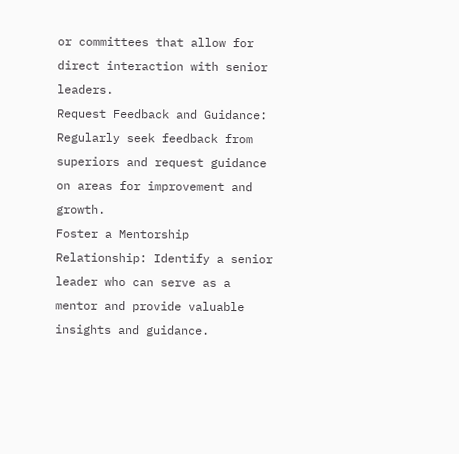or committees that allow for direct interaction with senior leaders.
Request Feedback and Guidance: Regularly seek feedback from superiors and request guidance on areas for improvement and growth.
Foster a Mentorship Relationship: Identify a senior leader who can serve as a mentor and provide valuable insights and guidance.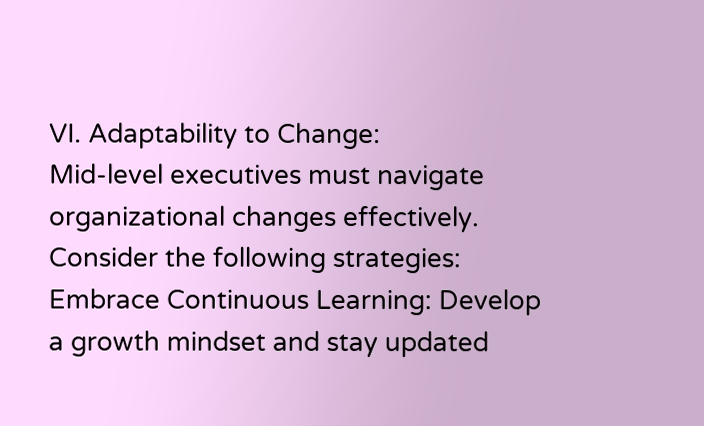VI. Adaptability to Change:
Mid-level executives must navigate organizational changes effectively. Consider the following strategies:
Embrace Continuous Learning: Develop a growth mindset and stay updated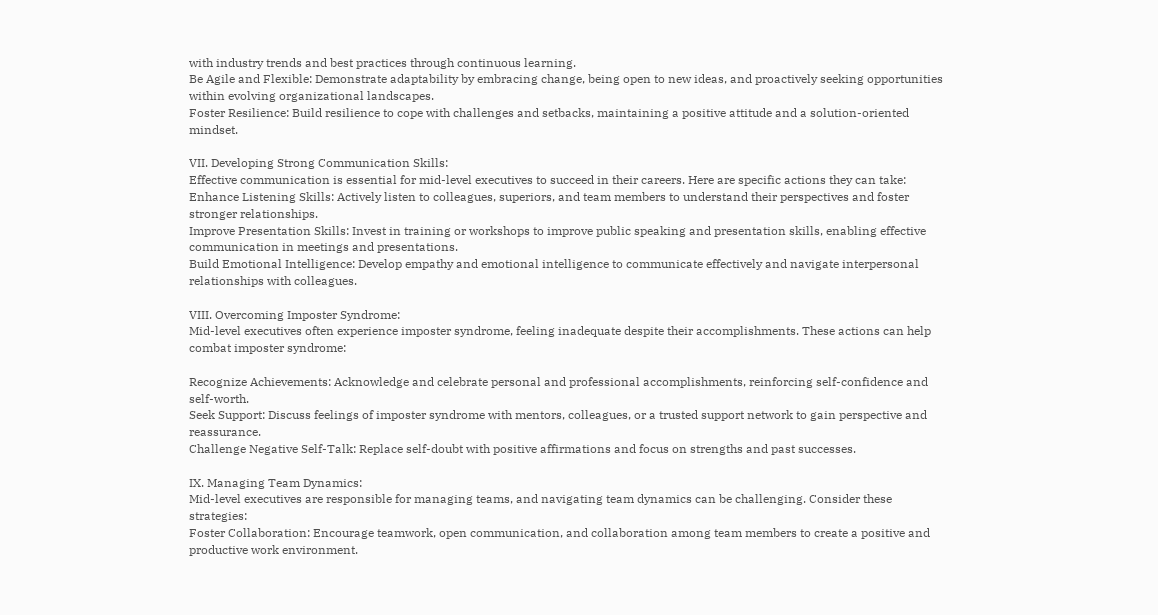with industry trends and best practices through continuous learning.
Be Agile and Flexible: Demonstrate adaptability by embracing change, being open to new ideas, and proactively seeking opportunities within evolving organizational landscapes.
Foster Resilience: Build resilience to cope with challenges and setbacks, maintaining a positive attitude and a solution-oriented mindset.

VII. Developing Strong Communication Skills:
Effective communication is essential for mid-level executives to succeed in their careers. Here are specific actions they can take:
Enhance Listening Skills: Actively listen to colleagues, superiors, and team members to understand their perspectives and foster stronger relationships.
Improve Presentation Skills: Invest in training or workshops to improve public speaking and presentation skills, enabling effective communication in meetings and presentations.
Build Emotional Intelligence: Develop empathy and emotional intelligence to communicate effectively and navigate interpersonal relationships with colleagues.

VIII. Overcoming Imposter Syndrome:
Mid-level executives often experience imposter syndrome, feeling inadequate despite their accomplishments. These actions can help combat imposter syndrome:

Recognize Achievements: Acknowledge and celebrate personal and professional accomplishments, reinforcing self-confidence and self-worth.
Seek Support: Discuss feelings of imposter syndrome with mentors, colleagues, or a trusted support network to gain perspective and reassurance.
Challenge Negative Self-Talk: Replace self-doubt with positive affirmations and focus on strengths and past successes.

IX. Managing Team Dynamics:
Mid-level executives are responsible for managing teams, and navigating team dynamics can be challenging. Consider these strategies:
Foster Collaboration: Encourage teamwork, open communication, and collaboration among team members to create a positive and productive work environment.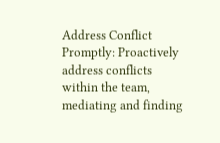Address Conflict Promptly: Proactively address conflicts within the team, mediating and finding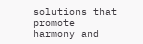solutions that promote harmony and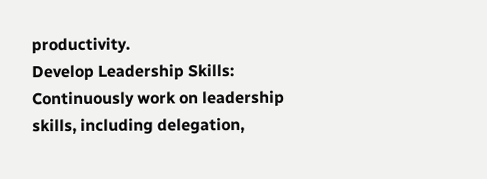productivity.
Develop Leadership Skills: Continuously work on leadership skills, including delegation,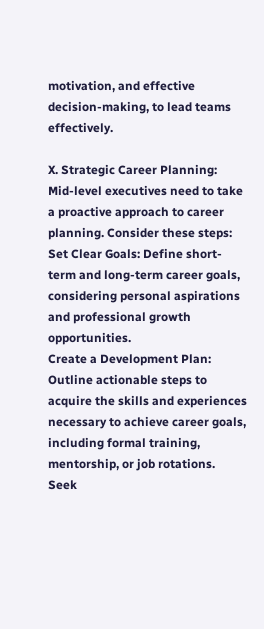motivation, and effective decision-making, to lead teams effectively.

X. Strategic Career Planning:
Mid-level executives need to take a proactive approach to career planning. Consider these steps:
Set Clear Goals: Define short-term and long-term career goals, considering personal aspirations and professional growth opportunities.
Create a Development Plan: Outline actionable steps to acquire the skills and experiences necessary to achieve career goals, including formal training, mentorship, or job rotations.
Seek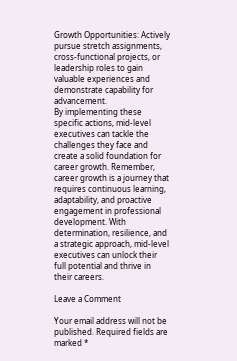Growth Opportunities: Actively pursue stretch assignments, cross-functional projects, or leadership roles to gain valuable experiences and demonstrate capability for advancement.
By implementing these specific actions, mid-level executives can tackle the challenges they face and create a solid foundation for career growth. Remember, career growth is a journey that requires continuous learning, adaptability, and proactive engagement in professional development. With determination, resilience, and a strategic approach, mid-level executives can unlock their full potential and thrive in their careers.

Leave a Comment

Your email address will not be published. Required fields are marked *